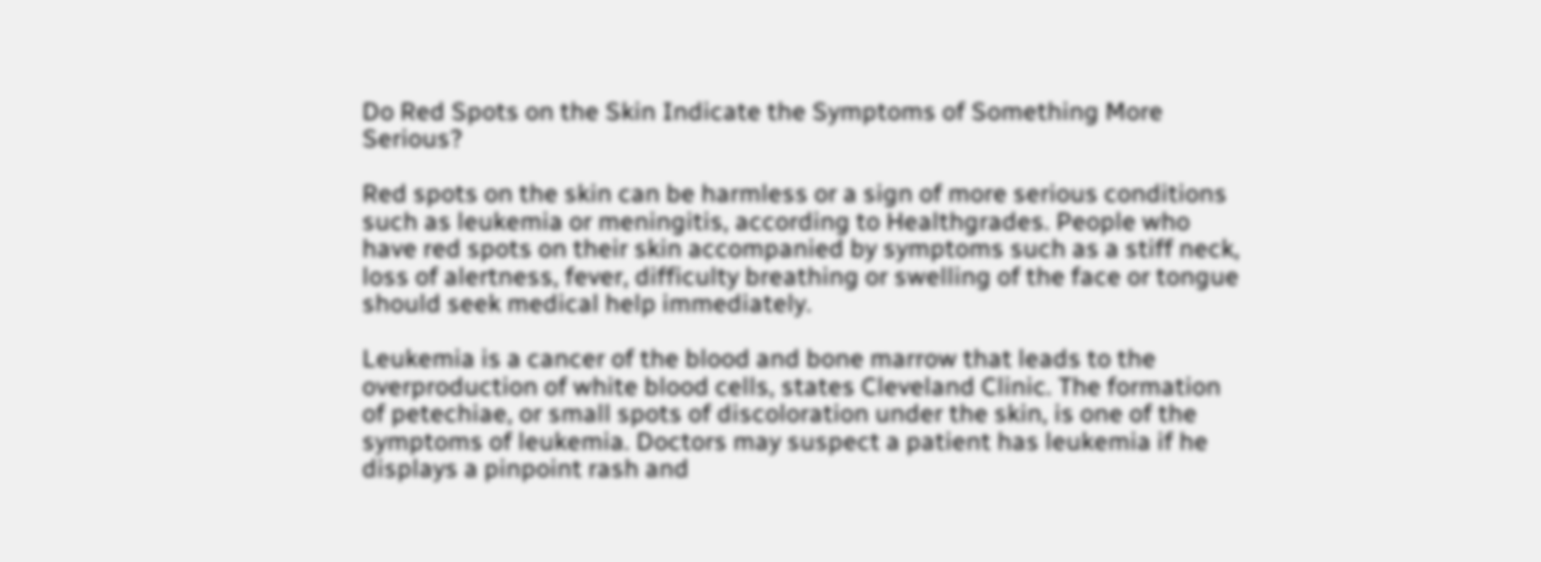Do Red Spots on the Skin Indicate the Symptoms of Something More Serious?

Red spots on the skin can be harmless or a sign of more serious conditions such as leukemia or meningitis, according to Healthgrades. People who have red spots on their skin accompanied by symptoms such as a stiff neck, loss of alertness, fever, difficulty breathing or swelling of the face or tongue should seek medical help immediately.

Leukemia is a cancer of the blood and bone marrow that leads to the overproduction of white blood cells, states Cleveland Clinic. The formation of petechiae, or small spots of discoloration under the skin, is one of the symptoms of leukemia. Doctors may suspect a patient has leukemia if he displays a pinpoint rash and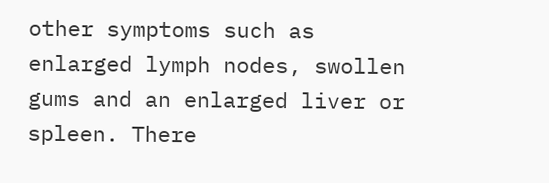other symptoms such as enlarged lymph nodes, swollen gums and an enlarged liver or spleen. There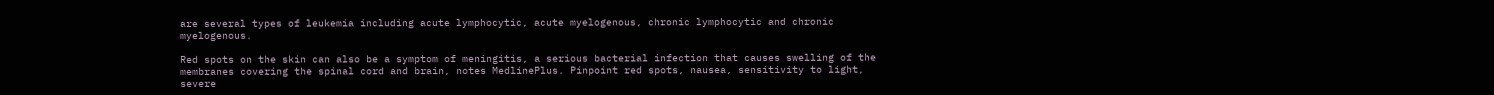are several types of leukemia including acute lymphocytic, acute myelogenous, chronic lymphocytic and chronic myelogenous.

Red spots on the skin can also be a symptom of meningitis, a serious bacterial infection that causes swelling of the membranes covering the spinal cord and brain, notes MedlinePlus. Pinpoint red spots, nausea, sensitivity to light, severe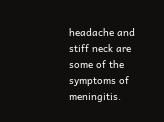headache and stiff neck are some of the symptoms of meningitis.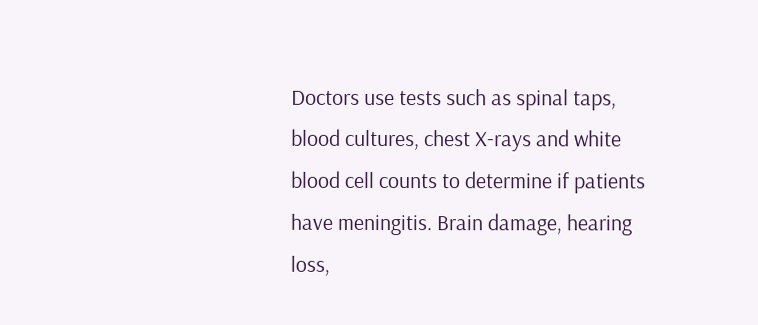Doctors use tests such as spinal taps, blood cultures, chest X-rays and white blood cell counts to determine if patients have meningitis. Brain damage, hearing loss,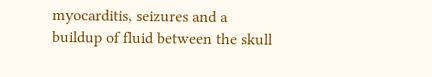myocarditis, seizures and a buildup of fluid between the skull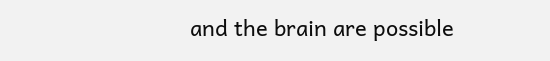and the brain are possible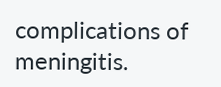complications of meningitis.